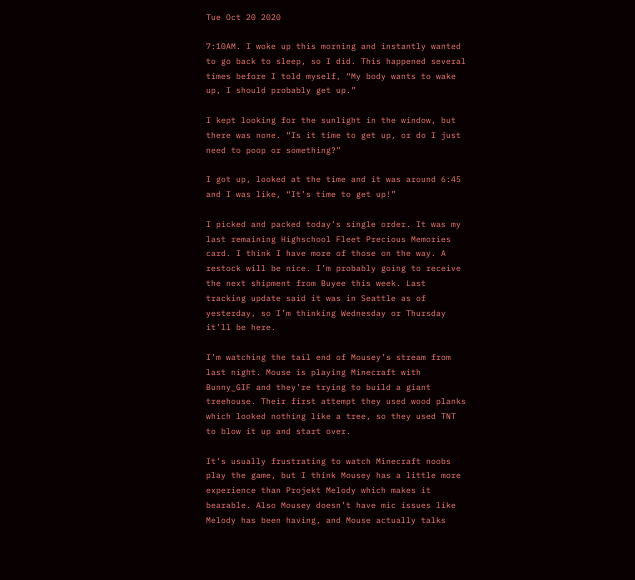Tue Oct 20 2020

7:10AM. I woke up this morning and instantly wanted to go back to sleep, so I did. This happened several times before I told myself, “My body wants to wake up, I should probably get up.”

I kept looking for the sunlight in the window, but there was none. “Is it time to get up, or do I just need to poop or something?”

I got up, looked at the time and it was around 6:45 and I was like, “It’s time to get up!”

I picked and packed today’s single order. It was my last remaining Highschool Fleet Precious Memories card. I think I have more of those on the way. A restock will be nice. I’m probably going to receive the next shipment from Buyee this week. Last tracking update said it was in Seattle as of yesterday, so I’m thinking Wednesday or Thursday it’ll be here.

I’m watching the tail end of Mousey’s stream from last night. Mouse is playing Minecraft with Bunny_GIF and they’re trying to build a giant treehouse. Their first attempt they used wood planks which looked nothing like a tree, so they used TNT to blow it up and start over.

It’s usually frustrating to watch Minecraft noobs play the game, but I think Mousey has a little more experience than Projekt Melody which makes it bearable. Also Mousey doesn’t have mic issues like Melody has been having, and Mouse actually talks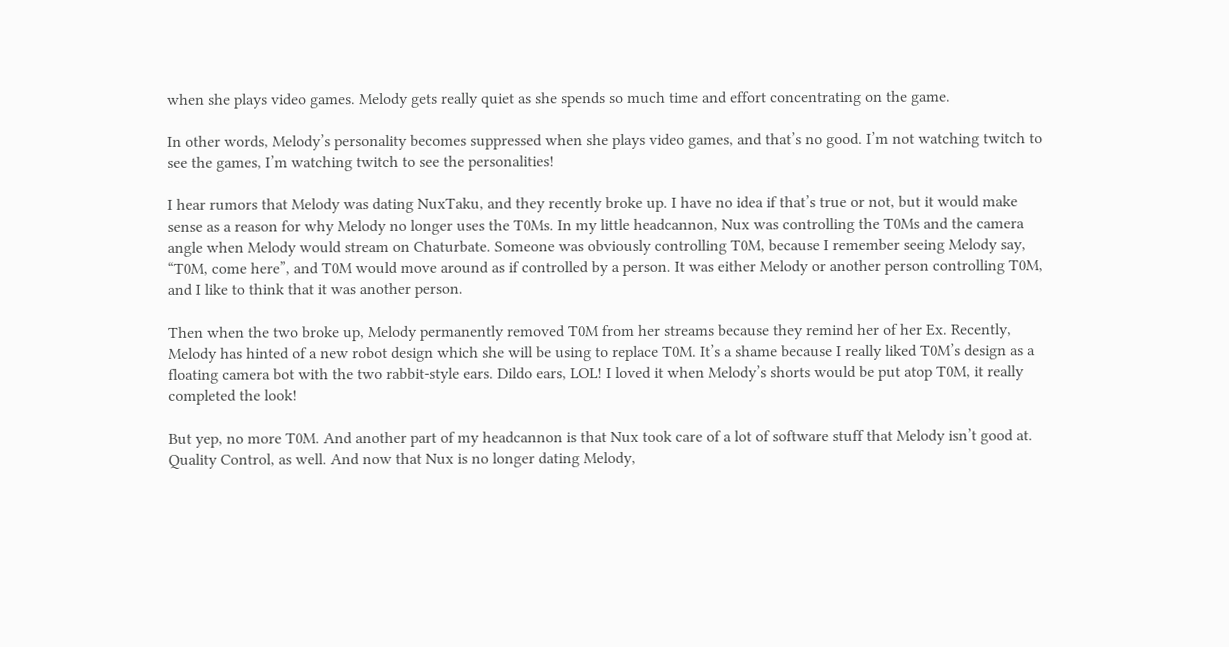when she plays video games. Melody gets really quiet as she spends so much time and effort concentrating on the game.

In other words, Melody’s personality becomes suppressed when she plays video games, and that’s no good. I’m not watching twitch to see the games, I’m watching twitch to see the personalities!

I hear rumors that Melody was dating NuxTaku, and they recently broke up. I have no idea if that’s true or not, but it would make sense as a reason for why Melody no longer uses the T0Ms. In my little headcannon, Nux was controlling the T0Ms and the camera angle when Melody would stream on Chaturbate. Someone was obviously controlling T0M, because I remember seeing Melody say, “T0M, come here”, and T0M would move around as if controlled by a person. It was either Melody or another person controlling T0M, and I like to think that it was another person.

Then when the two broke up, Melody permanently removed T0M from her streams because they remind her of her Ex. Recently, Melody has hinted of a new robot design which she will be using to replace T0M. It’s a shame because I really liked T0M’s design as a floating camera bot with the two rabbit-style ears. Dildo ears, LOL! I loved it when Melody’s shorts would be put atop T0M, it really completed the look!

But yep, no more T0M. And another part of my headcannon is that Nux took care of a lot of software stuff that Melody isn’t good at. Quality Control, as well. And now that Nux is no longer dating Melody,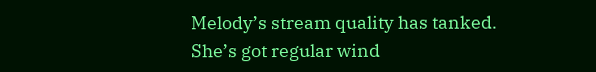Melody’s stream quality has tanked. She’s got regular wind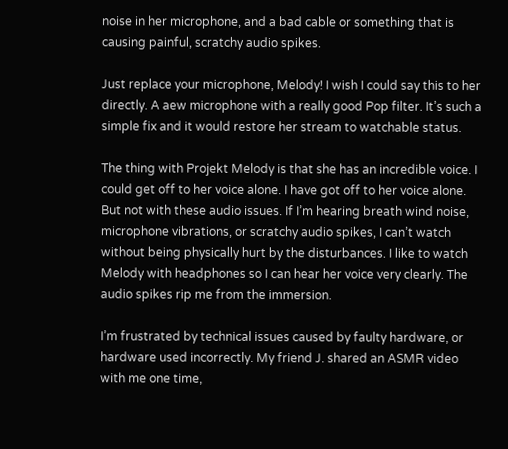noise in her microphone, and a bad cable or something that is causing painful, scratchy audio spikes.

Just replace your microphone, Melody! I wish I could say this to her directly. A aew microphone with a really good Pop filter. It’s such a simple fix and it would restore her stream to watchable status.

The thing with Projekt Melody is that she has an incredible voice. I could get off to her voice alone. I have got off to her voice alone. But not with these audio issues. If I’m hearing breath wind noise, microphone vibrations, or scratchy audio spikes, I can’t watch without being physically hurt by the disturbances. I like to watch Melody with headphones so I can hear her voice very clearly. The audio spikes rip me from the immersion.

I’m frustrated by technical issues caused by faulty hardware, or hardware used incorrectly. My friend J. shared an ASMR video with me one time,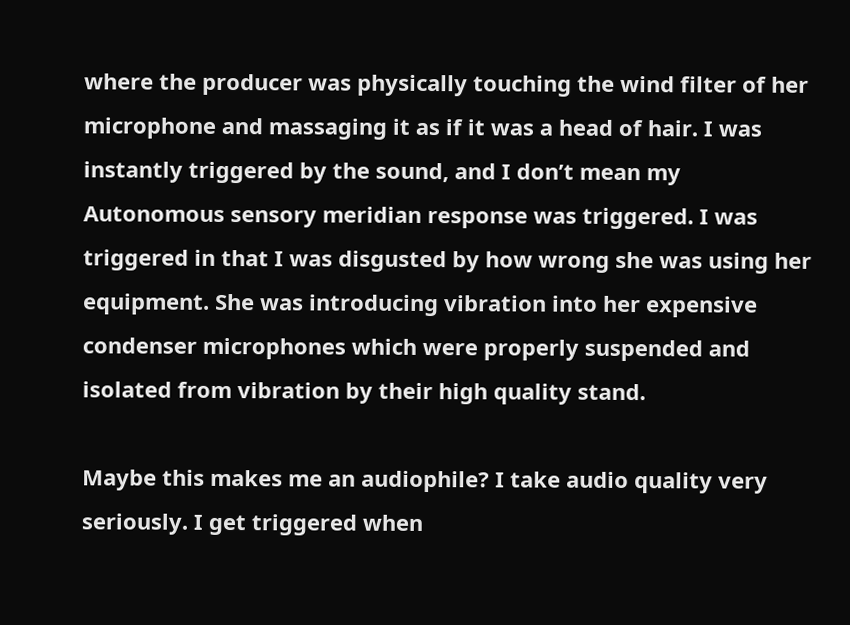where the producer was physically touching the wind filter of her microphone and massaging it as if it was a head of hair. I was instantly triggered by the sound, and I don’t mean my Autonomous sensory meridian response was triggered. I was triggered in that I was disgusted by how wrong she was using her equipment. She was introducing vibration into her expensive condenser microphones which were properly suspended and isolated from vibration by their high quality stand.

Maybe this makes me an audiophile? I take audio quality very seriously. I get triggered when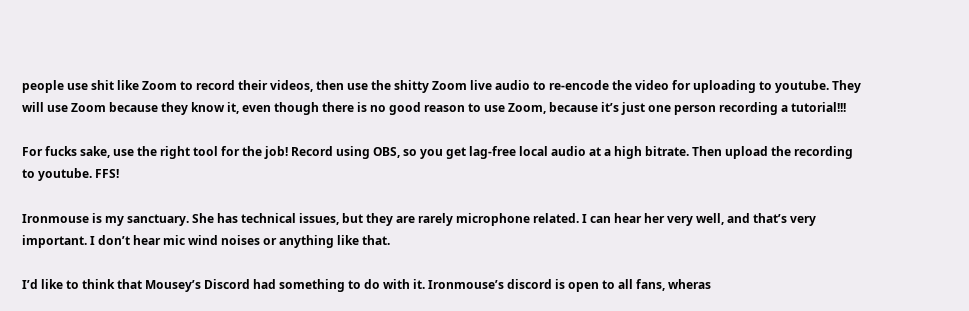people use shit like Zoom to record their videos, then use the shitty Zoom live audio to re-encode the video for uploading to youtube. They will use Zoom because they know it, even though there is no good reason to use Zoom, because it’s just one person recording a tutorial!!!

For fucks sake, use the right tool for the job! Record using OBS, so you get lag-free local audio at a high bitrate. Then upload the recording to youtube. FFS!

Ironmouse is my sanctuary. She has technical issues, but they are rarely microphone related. I can hear her very well, and that’s very important. I don’t hear mic wind noises or anything like that.

I’d like to think that Mousey’s Discord had something to do with it. Ironmouse’s discord is open to all fans, wheras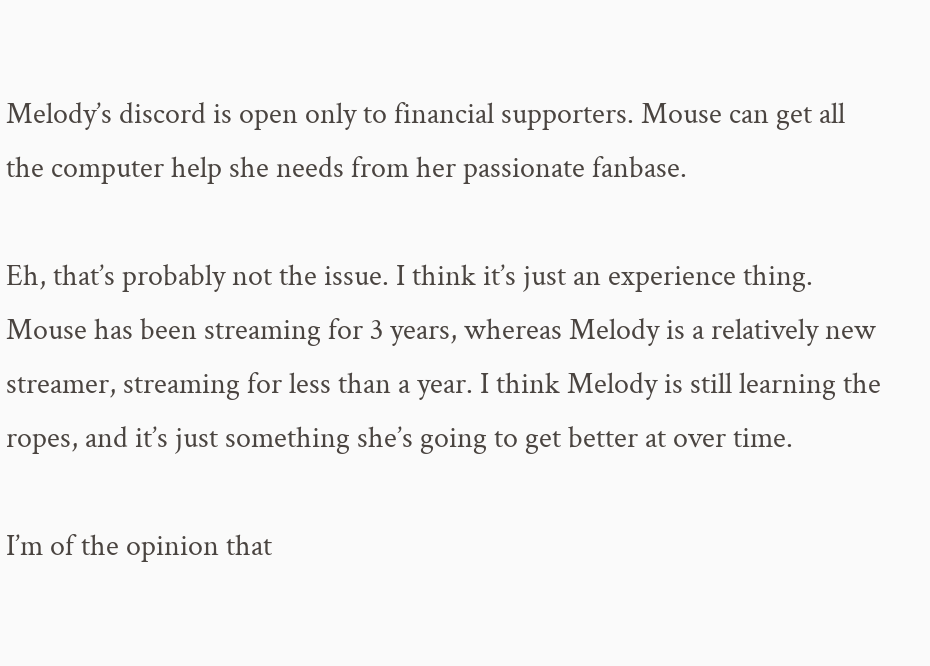Melody’s discord is open only to financial supporters. Mouse can get all the computer help she needs from her passionate fanbase.

Eh, that’s probably not the issue. I think it’s just an experience thing. Mouse has been streaming for 3 years, whereas Melody is a relatively new streamer, streaming for less than a year. I think Melody is still learning the ropes, and it’s just something she’s going to get better at over time.

I’m of the opinion that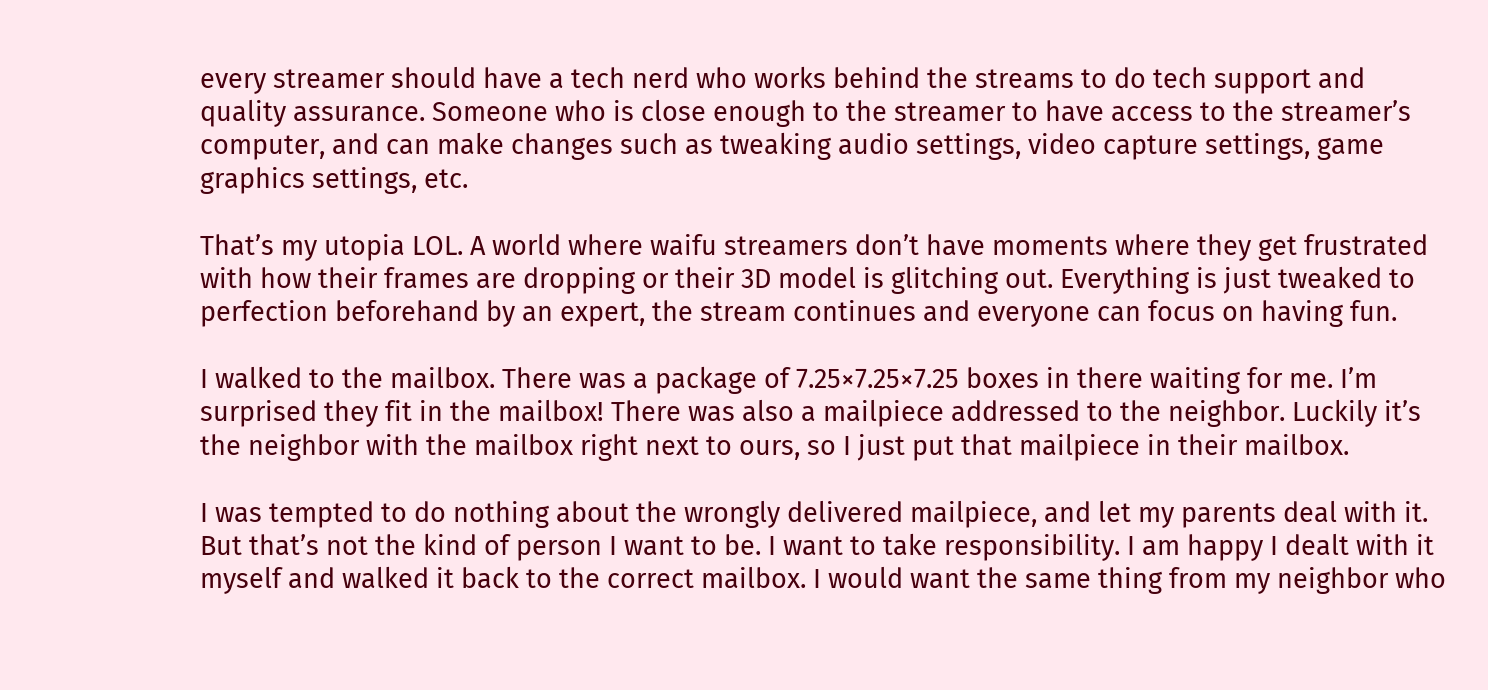every streamer should have a tech nerd who works behind the streams to do tech support and quality assurance. Someone who is close enough to the streamer to have access to the streamer’s computer, and can make changes such as tweaking audio settings, video capture settings, game graphics settings, etc.

That’s my utopia LOL. A world where waifu streamers don’t have moments where they get frustrated with how their frames are dropping or their 3D model is glitching out. Everything is just tweaked to perfection beforehand by an expert, the stream continues and everyone can focus on having fun.

I walked to the mailbox. There was a package of 7.25×7.25×7.25 boxes in there waiting for me. I’m surprised they fit in the mailbox! There was also a mailpiece addressed to the neighbor. Luckily it’s the neighbor with the mailbox right next to ours, so I just put that mailpiece in their mailbox.

I was tempted to do nothing about the wrongly delivered mailpiece, and let my parents deal with it. But that’s not the kind of person I want to be. I want to take responsibility. I am happy I dealt with it myself and walked it back to the correct mailbox. I would want the same thing from my neighbor who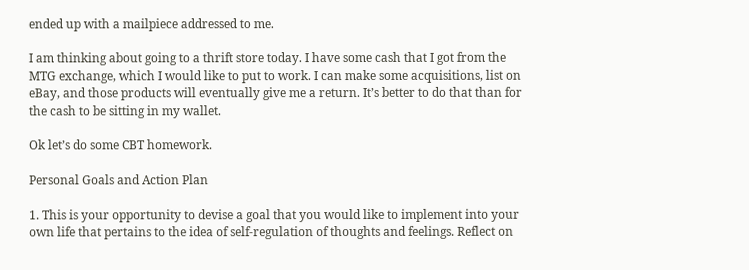ended up with a mailpiece addressed to me.

I am thinking about going to a thrift store today. I have some cash that I got from the MTG exchange, which I would like to put to work. I can make some acquisitions, list on eBay, and those products will eventually give me a return. It’s better to do that than for the cash to be sitting in my wallet.

Ok let’s do some CBT homework.

Personal Goals and Action Plan

1. This is your opportunity to devise a goal that you would like to implement into your own life that pertains to the idea of self-regulation of thoughts and feelings. Reflect on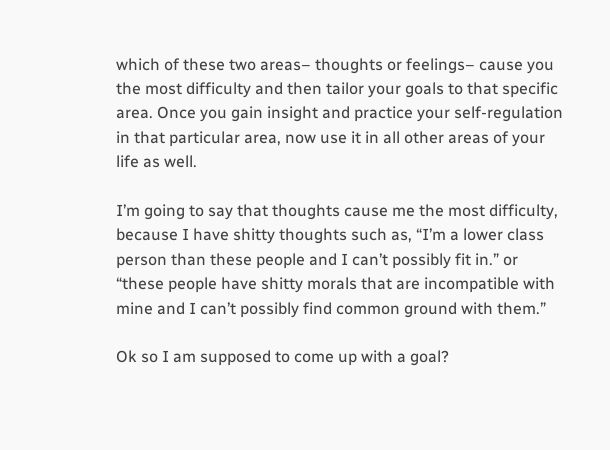which of these two areas– thoughts or feelings– cause you the most difficulty and then tailor your goals to that specific area. Once you gain insight and practice your self-regulation in that particular area, now use it in all other areas of your life as well.

I’m going to say that thoughts cause me the most difficulty, because I have shitty thoughts such as, “I’m a lower class person than these people and I can’t possibly fit in.” or “these people have shitty morals that are incompatible with mine and I can’t possibly find common ground with them.”

Ok so I am supposed to come up with a goal?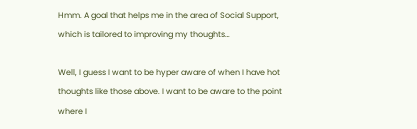Hmm. A goal that helps me in the area of Social Support, which is tailored to improving my thoughts…

Well, I guess I want to be hyper aware of when I have hot thoughts like those above. I want to be aware to the point where I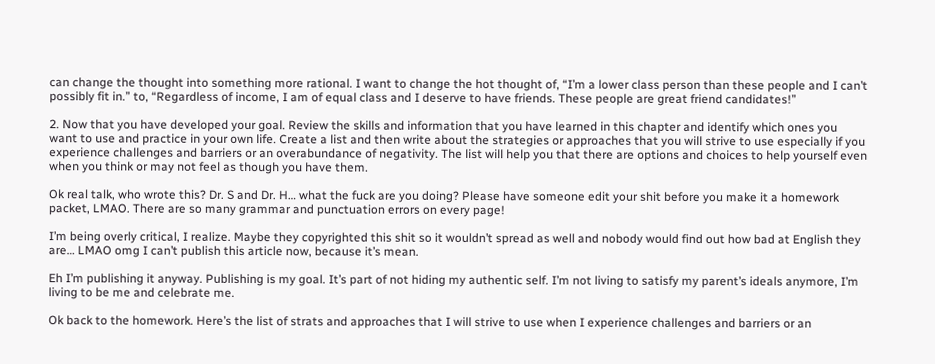can change the thought into something more rational. I want to change the hot thought of, “I’m a lower class person than these people and I can’t possibly fit in.” to, “Regardless of income, I am of equal class and I deserve to have friends. These people are great friend candidates!”

2. Now that you have developed your goal. Review the skills and information that you have learned in this chapter and identify which ones you want to use and practice in your own life. Create a list and then write about the strategies or approaches that you will strive to use especially if you experience challenges and barriers or an overabundance of negativity. The list will help you that there are options and choices to help yourself even when you think or may not feel as though you have them.

Ok real talk, who wrote this? Dr. S and Dr. H… what the fuck are you doing? Please have someone edit your shit before you make it a homework packet, LMAO. There are so many grammar and punctuation errors on every page!

I’m being overly critical, I realize. Maybe they copyrighted this shit so it wouldn’t spread as well and nobody would find out how bad at English they are… LMAO omg I can’t publish this article now, because it’s mean.

Eh I’m publishing it anyway. Publishing is my goal. It’s part of not hiding my authentic self. I’m not living to satisfy my parent’s ideals anymore, I’m living to be me and celebrate me.

Ok back to the homework. Here’s the list of strats and approaches that I will strive to use when I experience challenges and barriers or an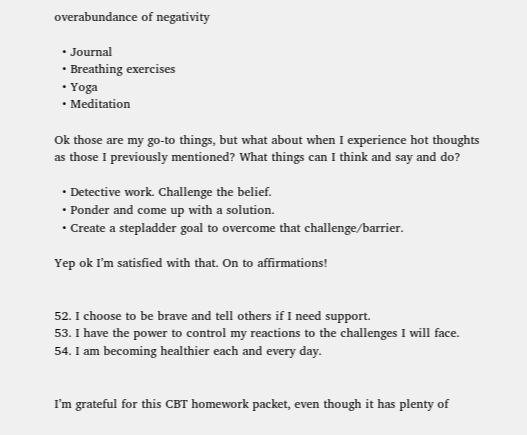overabundance of negativity

  • Journal
  • Breathing exercises
  • Yoga
  • Meditation

Ok those are my go-to things, but what about when I experience hot thoughts as those I previously mentioned? What things can I think and say and do?

  • Detective work. Challenge the belief.
  • Ponder and come up with a solution.
  • Create a stepladder goal to overcome that challenge/barrier.

Yep ok I’m satisfied with that. On to affirmations!


52. I choose to be brave and tell others if I need support.
53. I have the power to control my reactions to the challenges I will face.
54. I am becoming healthier each and every day.


I’m grateful for this CBT homework packet, even though it has plenty of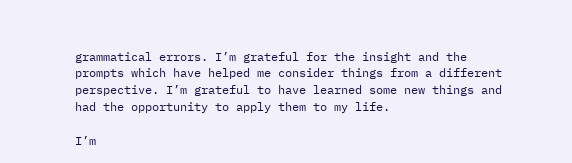grammatical errors. I’m grateful for the insight and the prompts which have helped me consider things from a different perspective. I’m grateful to have learned some new things and had the opportunity to apply them to my life.

I’m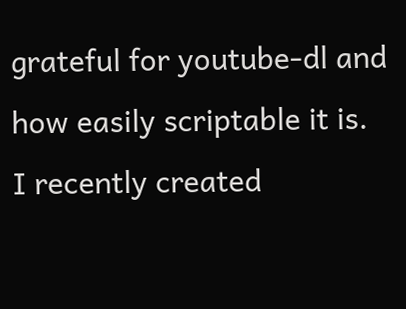grateful for youtube-dl and how easily scriptable it is. I recently created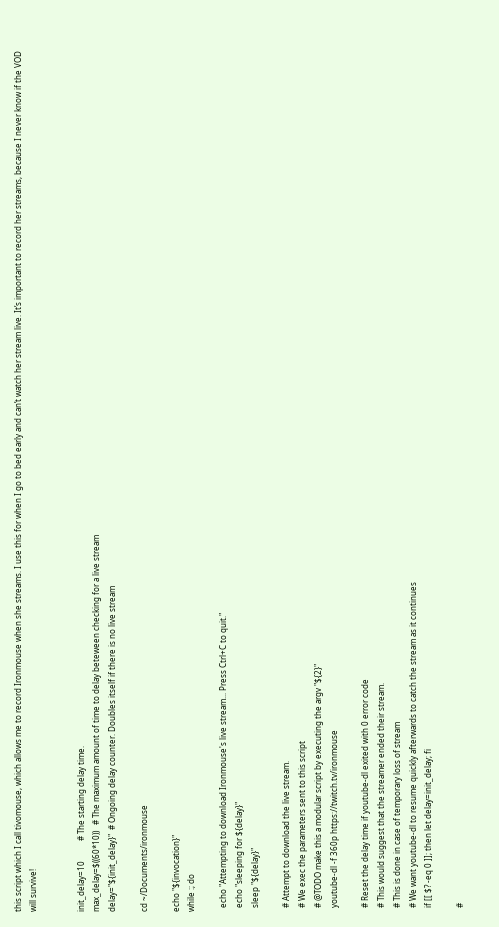this script which I call tivomouse, which allows me to record Ironmouse when she streams. I use this for when I go to bed early and can’t watch her stream live. It’s important to record her streams, because I never know if the VOD will survive!


init_delay=10          # The starting delay time.
max_delay=$((60*10))   # The maximum amount of time to delay beteween checking for a live stream
delay="${init_delay}"  # Ongoing delay counter. Doubles itself if there is no live stream

cd ~/Documents/ironmouse

echo "${invocation}"
while :; do

  echo "Attempting to download Ironmouse's live stream... Press Ctrl+C to quit."
  echo "sleeping for ${delay}"
  sleep "${delay}"

  # Attempt to download the live stream.
  # We exec the parameters sent to this script
  # @TODO make this a modular script by executing the argv "${2}"
  youtube-dl -f 360p https://twitch.tv/ironmouse

  # Reset the delay time if youtube-dl exited with 0 error code
  # This would suggest that the streamer ended their stream.
  # This is done in case of temporary loss of stream
  # We want youtube-dl to resume quickly afterwards to catch the stream as it continues
  if [[ $? -eq 0 ]]; then let delay=init_delay; fi

  #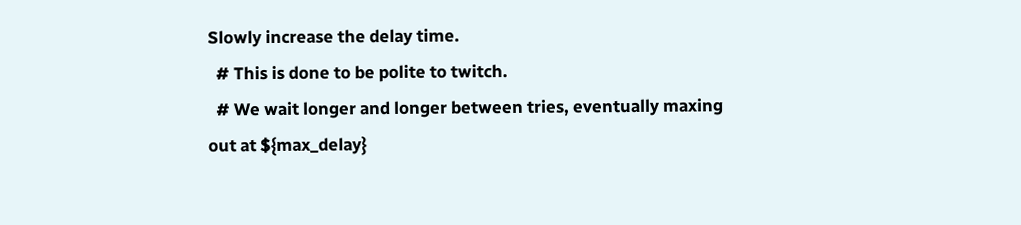Slowly increase the delay time.
  # This is done to be polite to twitch.
  # We wait longer and longer between tries, eventually maxing out at ${max_delay}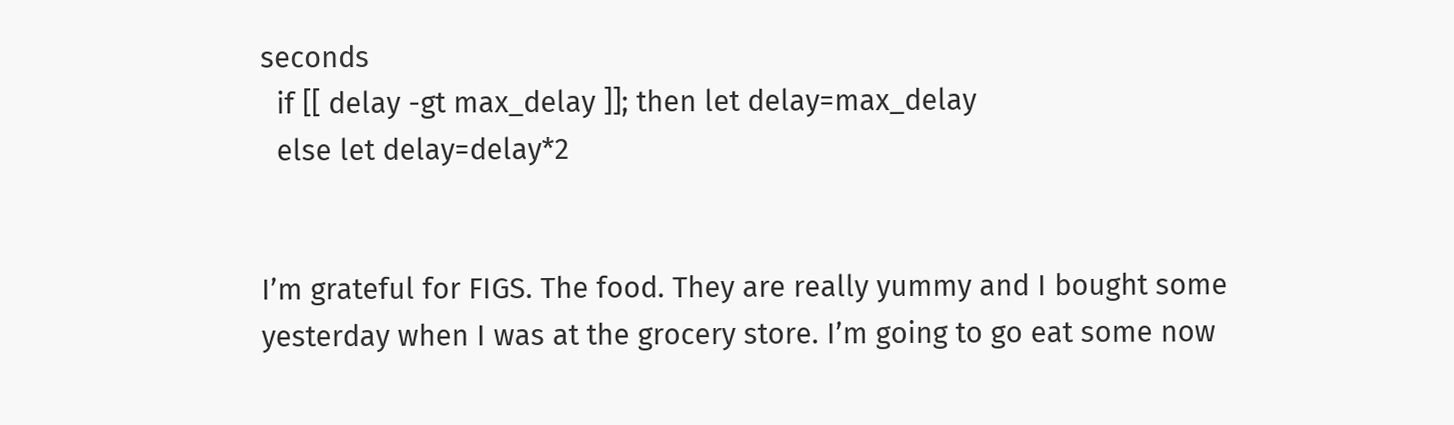seconds
  if [[ delay -gt max_delay ]]; then let delay=max_delay
  else let delay=delay*2


I’m grateful for FIGS. The food. They are really yummy and I bought some yesterday when I was at the grocery store. I’m going to go eat some now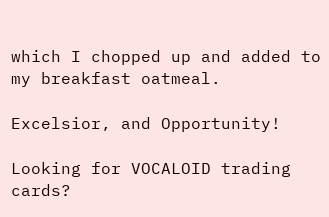which I chopped up and added to my breakfast oatmeal.

Excelsior, and Opportunity!

Looking for VOCALOID trading cards?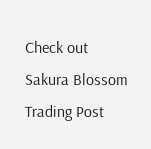Check out Sakura Blossom Trading Post